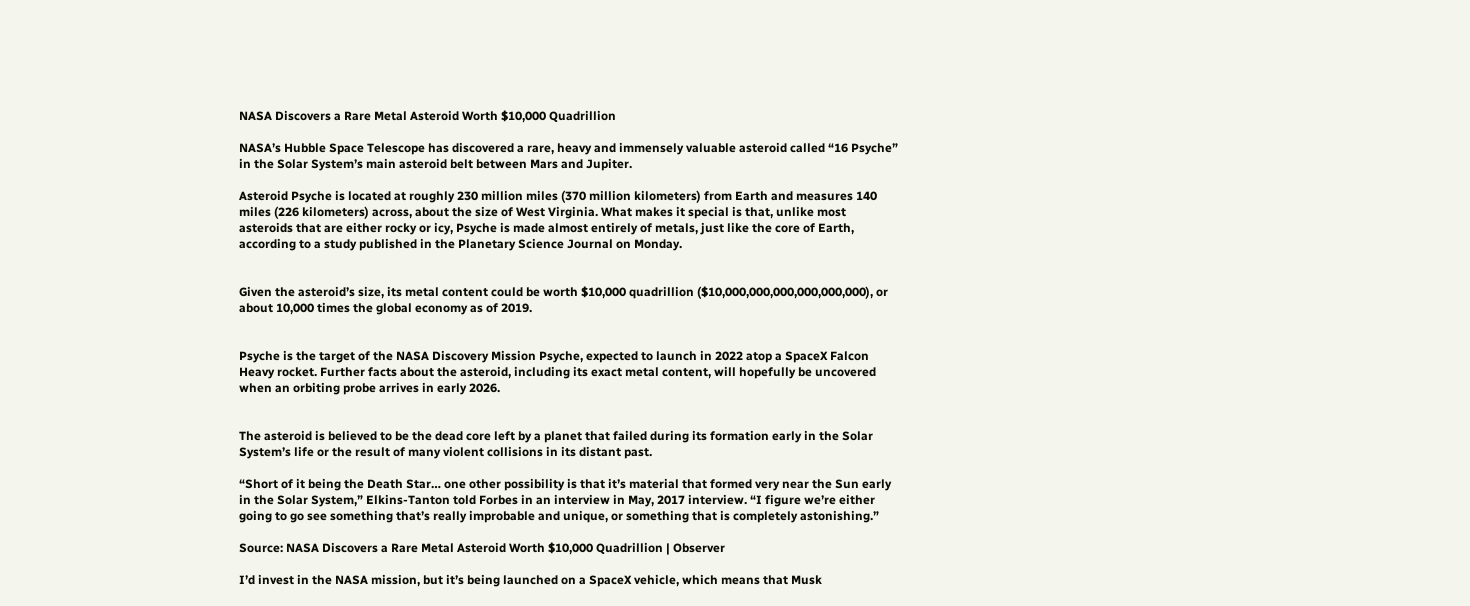NASA Discovers a Rare Metal Asteroid Worth $10,000 Quadrillion

NASA’s Hubble Space Telescope has discovered a rare, heavy and immensely valuable asteroid called “16 Psyche” in the Solar System’s main asteroid belt between Mars and Jupiter.

Asteroid Psyche is located at roughly 230 million miles (370 million kilometers) from Earth and measures 140 miles (226 kilometers) across, about the size of West Virginia. What makes it special is that, unlike most asteroids that are either rocky or icy, Psyche is made almost entirely of metals, just like the core of Earth, according to a study published in the Planetary Science Journal on Monday.


Given the asteroid’s size, its metal content could be worth $10,000 quadrillion ($10,000,000,000,000,000,000), or about 10,000 times the global economy as of 2019.


Psyche is the target of the NASA Discovery Mission Psyche, expected to launch in 2022 atop a SpaceX Falcon Heavy rocket. Further facts about the asteroid, including its exact metal content, will hopefully be uncovered when an orbiting probe arrives in early 2026.


The asteroid is believed to be the dead core left by a planet that failed during its formation early in the Solar System’s life or the result of many violent collisions in its distant past.

“Short of it being the Death Star… one other possibility is that it’s material that formed very near the Sun early in the Solar System,” Elkins-Tanton told Forbes in an interview in May, 2017 interview. “I figure we’re either going to go see something that’s really improbable and unique, or something that is completely astonishing.”

Source: NASA Discovers a Rare Metal Asteroid Worth $10,000 Quadrillion | Observer

I’d invest in the NASA mission, but it’s being launched on a SpaceX vehicle, which means that Musk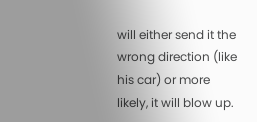will either send it the wrong direction (like his car) or more likely, it will blow up.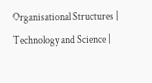Organisational Structures | Technology and Science |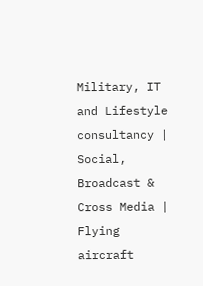Military, IT and Lifestyle consultancy | Social, Broadcast & Cross Media | Flying aircraft